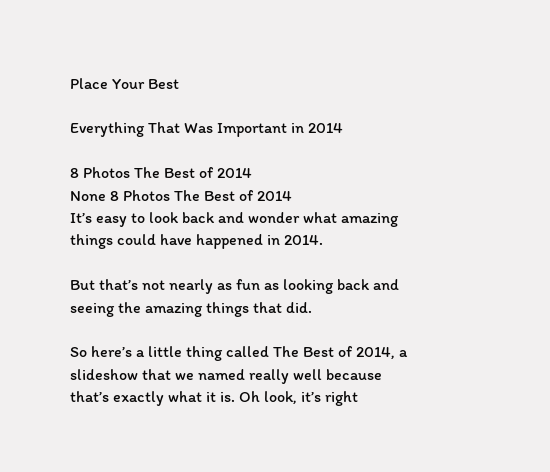Place Your Best

Everything That Was Important in 2014

8 Photos The Best of 2014
None 8 Photos The Best of 2014
It’s easy to look back and wonder what amazing things could have happened in 2014.

But that’s not nearly as fun as looking back and seeing the amazing things that did.

So here’s a little thing called The Best of 2014, a slideshow that we named really well because that’s exactly what it is. Oh look, it’s right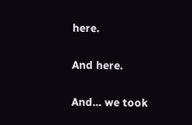here.

And here.

And... we took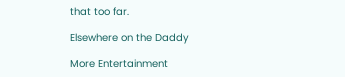that too far.

Elsewhere on the Daddy

More Entertainment